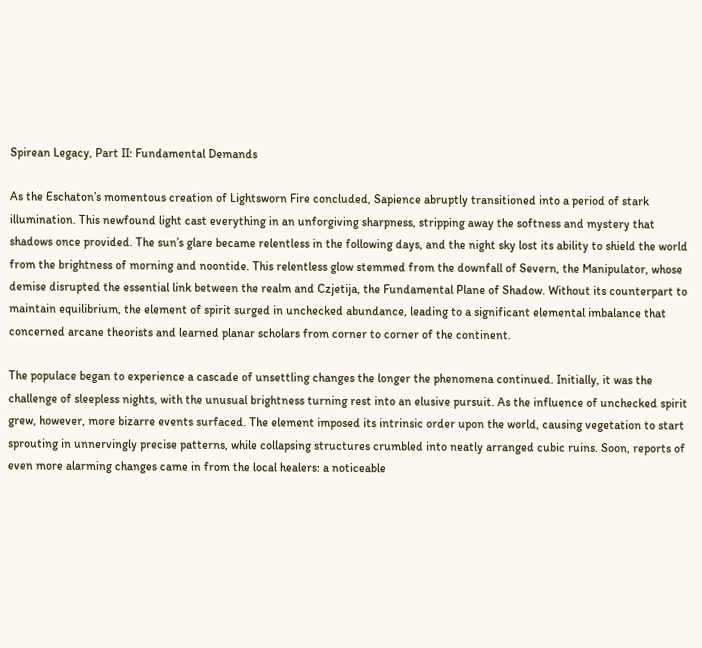Spirean Legacy, Part II: Fundamental Demands

As the Eschaton’s momentous creation of Lightsworn Fire concluded, Sapience abruptly transitioned into a period of stark illumination. This newfound light cast everything in an unforgiving sharpness, stripping away the softness and mystery that shadows once provided. The sun’s glare became relentless in the following days, and the night sky lost its ability to shield the world from the brightness of morning and noontide. This relentless glow stemmed from the downfall of Severn, the Manipulator, whose demise disrupted the essential link between the realm and Czjetija, the Fundamental Plane of Shadow. Without its counterpart to maintain equilibrium, the element of spirit surged in unchecked abundance, leading to a significant elemental imbalance that concerned arcane theorists and learned planar scholars from corner to corner of the continent.

The populace began to experience a cascade of unsettling changes the longer the phenomena continued. Initially, it was the challenge of sleepless nights, with the unusual brightness turning rest into an elusive pursuit. As the influence of unchecked spirit grew, however, more bizarre events surfaced. The element imposed its intrinsic order upon the world, causing vegetation to start sprouting in unnervingly precise patterns, while collapsing structures crumbled into neatly arranged cubic ruins. Soon, reports of even more alarming changes came in from the local healers: a noticeable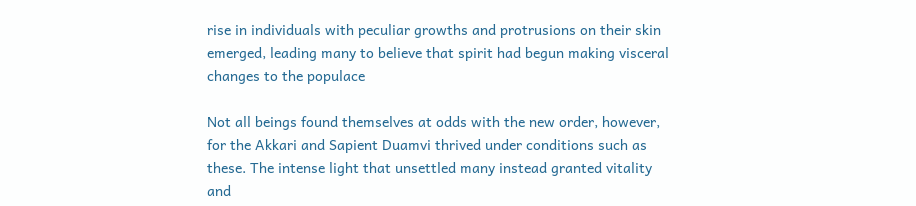rise in individuals with peculiar growths and protrusions on their skin emerged, leading many to believe that spirit had begun making visceral changes to the populace

Not all beings found themselves at odds with the new order, however, for the Akkari and Sapient Duamvi thrived under conditions such as these. The intense light that unsettled many instead granted vitality and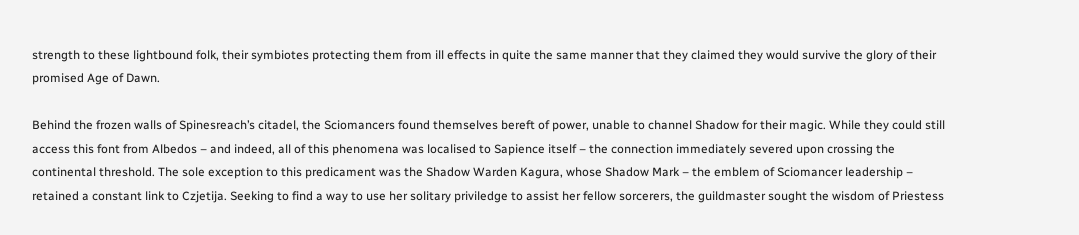strength to these lightbound folk, their symbiotes protecting them from ill effects in quite the same manner that they claimed they would survive the glory of their promised Age of Dawn.

Behind the frozen walls of Spinesreach’s citadel, the Sciomancers found themselves bereft of power, unable to channel Shadow for their magic. While they could still access this font from Albedos – and indeed, all of this phenomena was localised to Sapience itself – the connection immediately severed upon crossing the continental threshold. The sole exception to this predicament was the Shadow Warden Kagura, whose Shadow Mark – the emblem of Sciomancer leadership – retained a constant link to Czjetija. Seeking to find a way to use her solitary priviledge to assist her fellow sorcerers, the guildmaster sought the wisdom of Priestess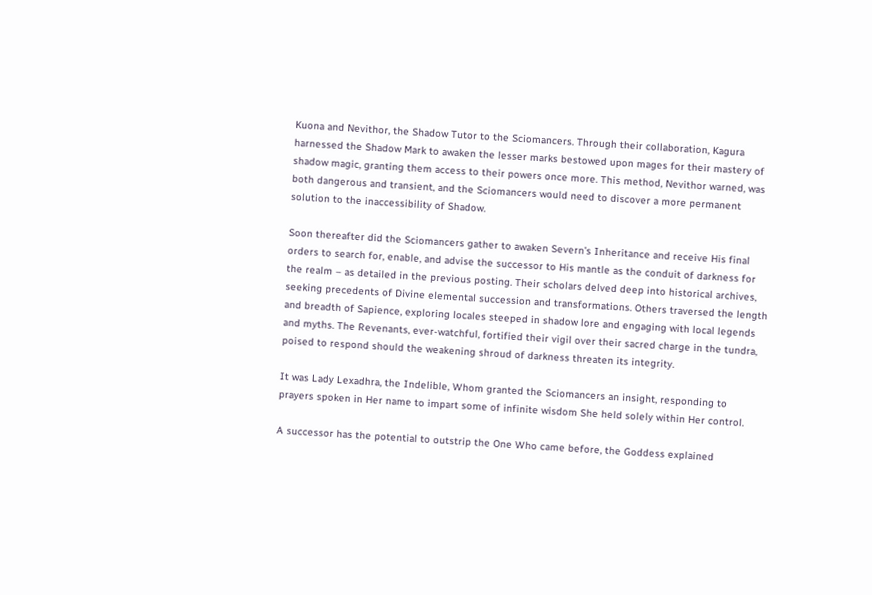Kuona and Nevithor, the Shadow Tutor to the Sciomancers. Through their collaboration, Kagura harnessed the Shadow Mark to awaken the lesser marks bestowed upon mages for their mastery of shadow magic, granting them access to their powers once more. This method, Nevithor warned, was both dangerous and transient, and the Sciomancers would need to discover a more permanent solution to the inaccessibility of Shadow.

Soon thereafter did the Sciomancers gather to awaken Severn’s Inheritance and receive His final orders to search for, enable, and advise the successor to His mantle as the conduit of darkness for the realm – as detailed in the previous posting. Their scholars delved deep into historical archives, seeking precedents of Divine elemental succession and transformations. Others traversed the length and breadth of Sapience, exploring locales steeped in shadow lore and engaging with local legends and myths. The Revenants, ever-watchful, fortified their vigil over their sacred charge in the tundra, poised to respond should the weakening shroud of darkness threaten its integrity.

It was Lady Lexadhra, the Indelible, Whom granted the Sciomancers an insight, responding to prayers spoken in Her name to impart some of infinite wisdom She held solely within Her control.

A successor has the potential to outstrip the One Who came before, the Goddess explained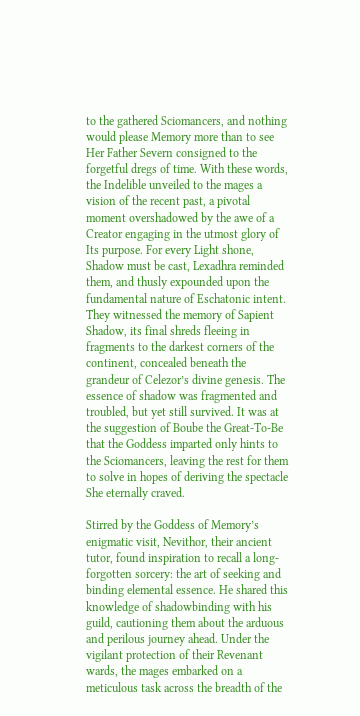to the gathered Sciomancers, and nothing would please Memory more than to see Her Father Severn consigned to the forgetful dregs of time. With these words, the Indelible unveiled to the mages a vision of the recent past, a pivotal moment overshadowed by the awe of a Creator engaging in the utmost glory of Its purpose. For every Light shone, Shadow must be cast, Lexadhra reminded them, and thusly expounded upon the fundamental nature of Eschatonic intent. They witnessed the memory of Sapient Shadow, its final shreds fleeing in fragments to the darkest corners of the continent, concealed beneath the grandeur of Celezor’s divine genesis. The essence of shadow was fragmented and troubled, but yet still survived. It was at the suggestion of Boube the Great-To-Be that the Goddess imparted only hints to the Sciomancers, leaving the rest for them to solve in hopes of deriving the spectacle She eternally craved.

Stirred by the Goddess of Memory’s enigmatic visit, Nevithor, their ancient tutor, found inspiration to recall a long-forgotten sorcery: the art of seeking and binding elemental essence. He shared this knowledge of shadowbinding with his guild, cautioning them about the arduous and perilous journey ahead. Under the vigilant protection of their Revenant wards, the mages embarked on a meticulous task across the breadth of the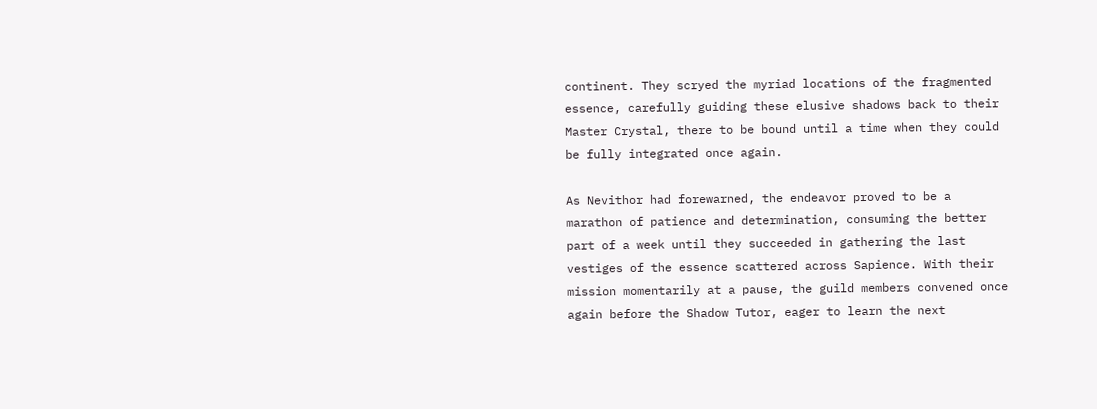continent. They scryed the myriad locations of the fragmented essence, carefully guiding these elusive shadows back to their Master Crystal, there to be bound until a time when they could be fully integrated once again.

As Nevithor had forewarned, the endeavor proved to be a marathon of patience and determination, consuming the better part of a week until they succeeded in gathering the last vestiges of the essence scattered across Sapience. With their mission momentarily at a pause, the guild members convened once again before the Shadow Tutor, eager to learn the next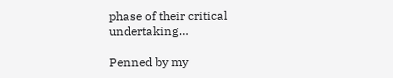phase of their critical undertaking…

Penned by my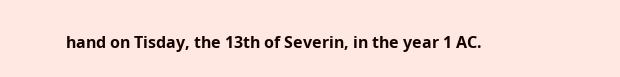hand on Tisday, the 13th of Severin, in the year 1 AC.